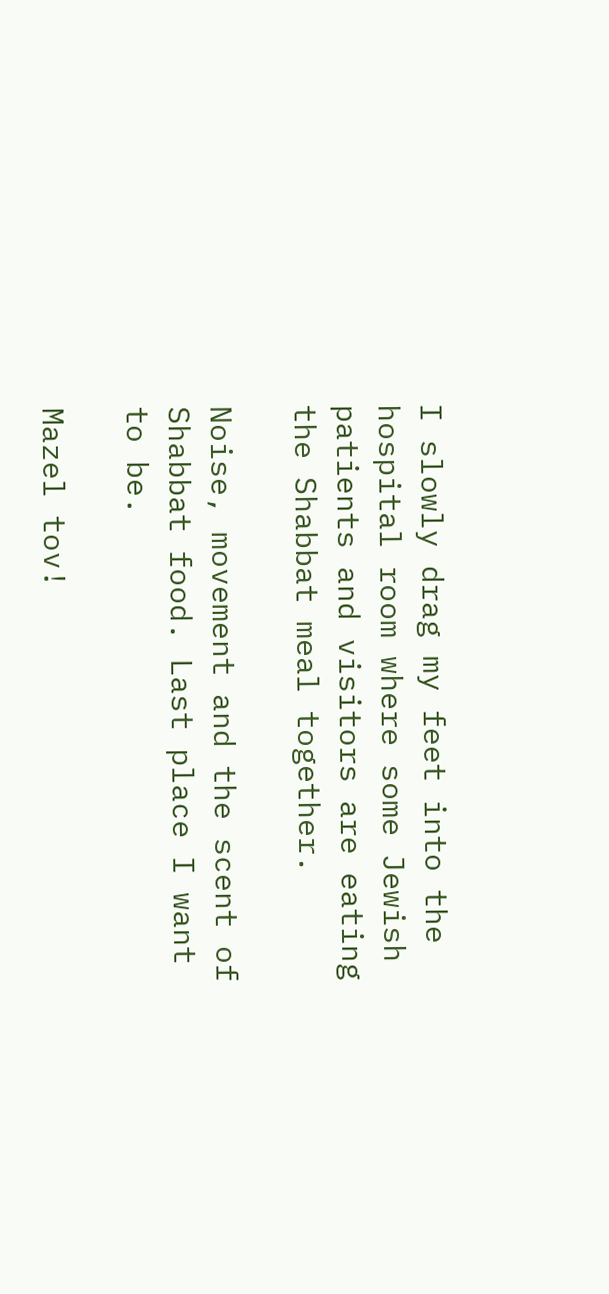I slowly drag my feet into the hospital room where some Jewish patients and visitors are eating the Shabbat meal together.

Noise, movement and the scent of Shabbat food. Last place I want to be.

Mazel tov!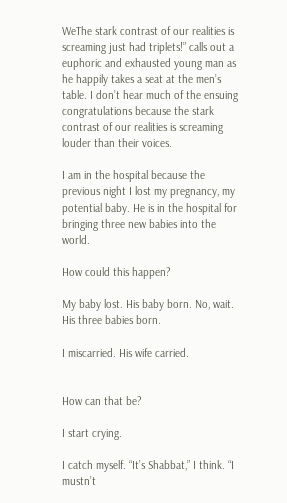WeThe stark contrast of our realities is screaming just had triplets!” calls out a euphoric and exhausted young man as he happily takes a seat at the men’s table. I don’t hear much of the ensuing congratulations because the stark contrast of our realities is screaming louder than their voices.

I am in the hospital because the previous night I lost my pregnancy, my potential baby. He is in the hospital for bringing three new babies into the world.

How could this happen?

My baby lost. His baby born. No, wait. His three babies born.

I miscarried. His wife carried.


How can that be?

I start crying.

I catch myself. “It’s Shabbat,” I think. “I mustn’t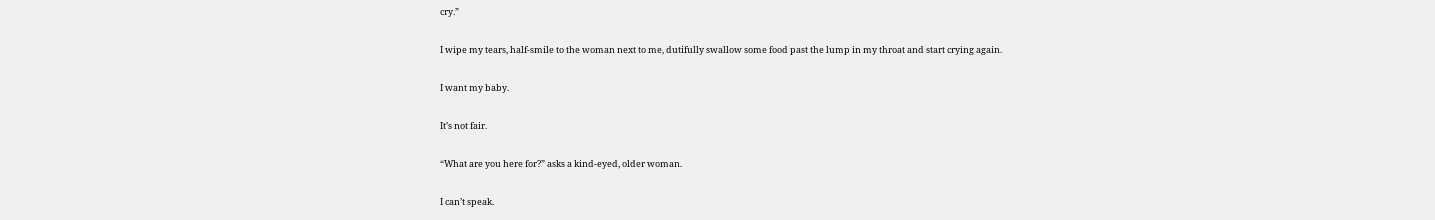cry.”

I wipe my tears, half-smile to the woman next to me, dutifully swallow some food past the lump in my throat and start crying again.

I want my baby.

It’s not fair.

“What are you here for?” asks a kind-eyed, older woman.

I can’t speak.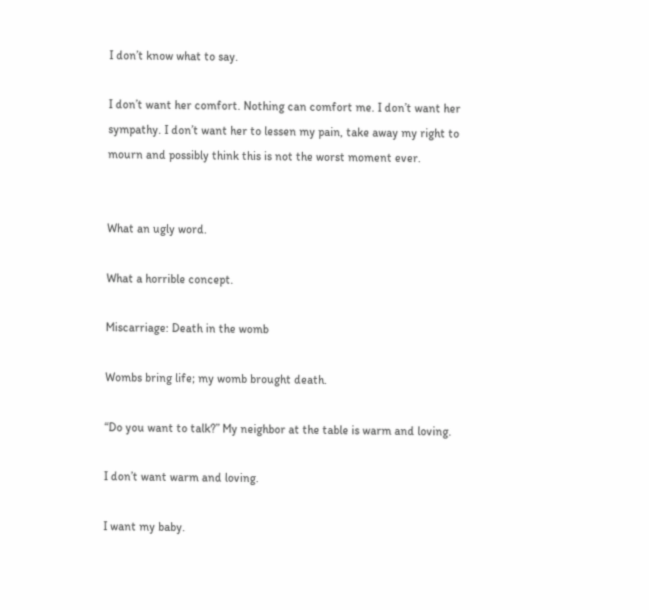I don’t know what to say.

I don’t want her comfort. Nothing can comfort me. I don’t want her sympathy. I don’t want her to lessen my pain, take away my right to mourn and possibly think this is not the worst moment ever.


What an ugly word.

What a horrible concept.

Miscarriage: Death in the womb

Wombs bring life; my womb brought death.

“Do you want to talk?” My neighbor at the table is warm and loving.

I don’t want warm and loving.

I want my baby.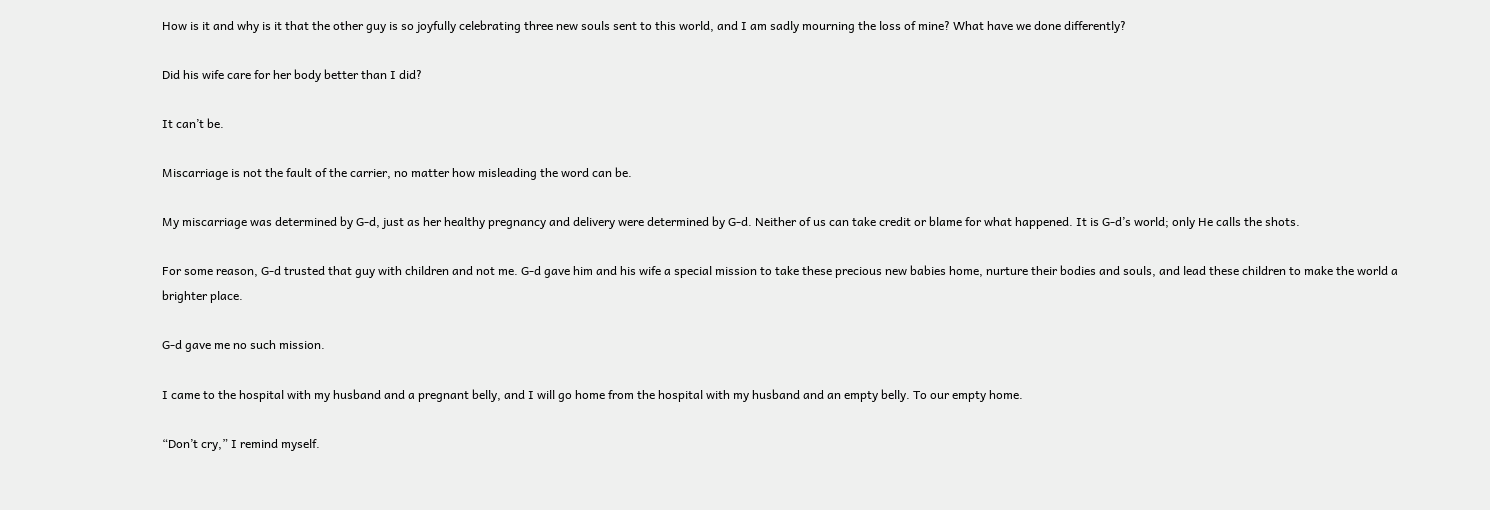How is it and why is it that the other guy is so joyfully celebrating three new souls sent to this world, and I am sadly mourning the loss of mine? What have we done differently?

Did his wife care for her body better than I did?

It can’t be.

Miscarriage is not the fault of the carrier, no matter how misleading the word can be.

My miscarriage was determined by G‑d, just as her healthy pregnancy and delivery were determined by G‑d. Neither of us can take credit or blame for what happened. It is G‑d’s world; only He calls the shots.

For some reason, G‑d trusted that guy with children and not me. G‑d gave him and his wife a special mission to take these precious new babies home, nurture their bodies and souls, and lead these children to make the world a brighter place.

G‑d gave me no such mission.

I came to the hospital with my husband and a pregnant belly, and I will go home from the hospital with my husband and an empty belly. To our empty home.

“Don’t cry,” I remind myself.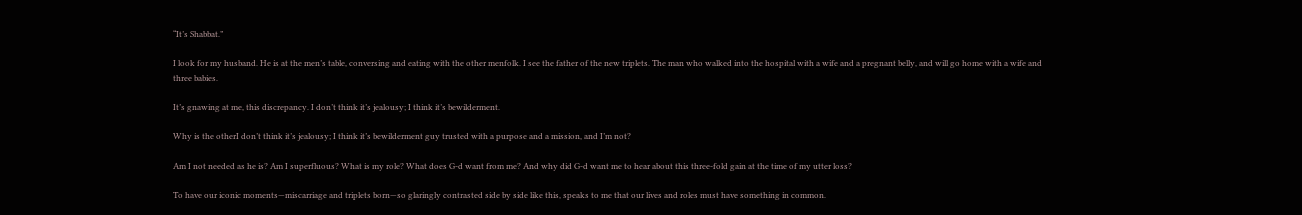“It’s Shabbat.”

I look for my husband. He is at the men’s table, conversing and eating with the other menfolk. I see the father of the new triplets. The man who walked into the hospital with a wife and a pregnant belly, and will go home with a wife and three babies.

It’s gnawing at me, this discrepancy. I don’t think it’s jealousy; I think it’s bewilderment.

Why is the otherI don’t think it’s jealousy; I think it’s bewilderment guy trusted with a purpose and a mission, and I’m not?

Am I not needed as he is? Am I superfluous? What is my role? What does G‑d want from me? And why did G‑d want me to hear about this three-fold gain at the time of my utter loss?

To have our iconic moments—miscarriage and triplets born—so glaringly contrasted side by side like this, speaks to me that our lives and roles must have something in common.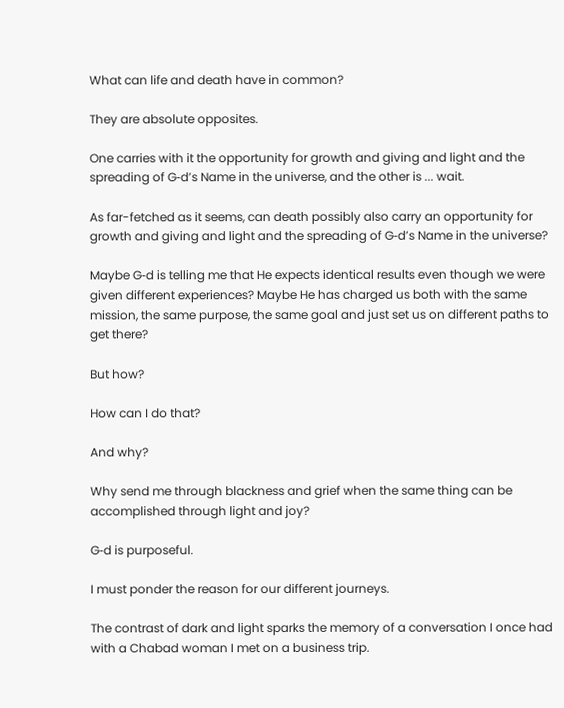What can life and death have in common?

They are absolute opposites.

One carries with it the opportunity for growth and giving and light and the spreading of G‑d’s Name in the universe, and the other is ... wait.

As far-fetched as it seems, can death possibly also carry an opportunity for growth and giving and light and the spreading of G‑d’s Name in the universe?

Maybe G‑d is telling me that He expects identical results even though we were given different experiences? Maybe He has charged us both with the same mission, the same purpose, the same goal and just set us on different paths to get there?

But how?

How can I do that?

And why?

Why send me through blackness and grief when the same thing can be accomplished through light and joy?

G‑d is purposeful.

I must ponder the reason for our different journeys.

The contrast of dark and light sparks the memory of a conversation I once had with a Chabad woman I met on a business trip.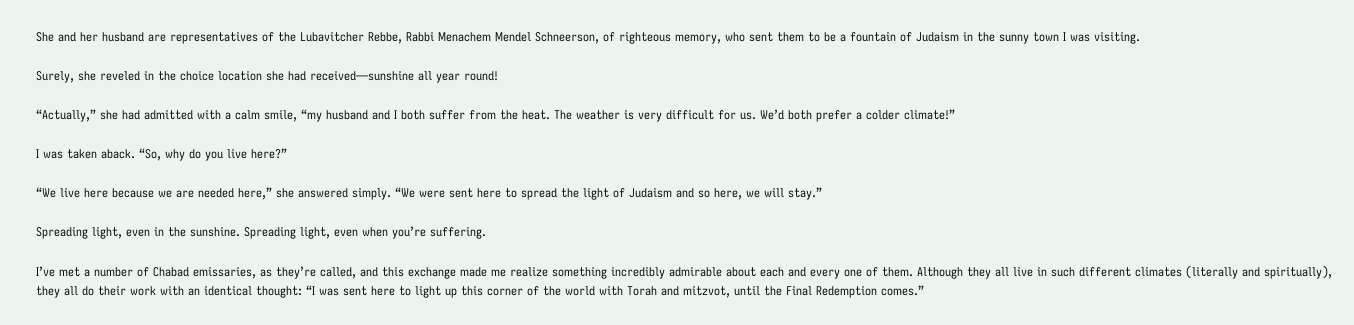She and her husband are representatives of the Lubavitcher Rebbe, Rabbi Menachem Mendel Schneerson, of righteous memory, who sent them to be a fountain of Judaism in the sunny town I was visiting.

Surely, she reveled in the choice location she had received—sunshine all year round!

“Actually,” she had admitted with a calm smile, “my husband and I both suffer from the heat. The weather is very difficult for us. We’d both prefer a colder climate!”

I was taken aback. “So, why do you live here?”

“We live here because we are needed here,” she answered simply. “We were sent here to spread the light of Judaism and so here, we will stay.”

Spreading light, even in the sunshine. Spreading light, even when you’re suffering.

I’ve met a number of Chabad emissaries, as they’re called, and this exchange made me realize something incredibly admirable about each and every one of them. Although they all live in such different climates (literally and spiritually), they all do their work with an identical thought: “I was sent here to light up this corner of the world with Torah and mitzvot, until the Final Redemption comes.”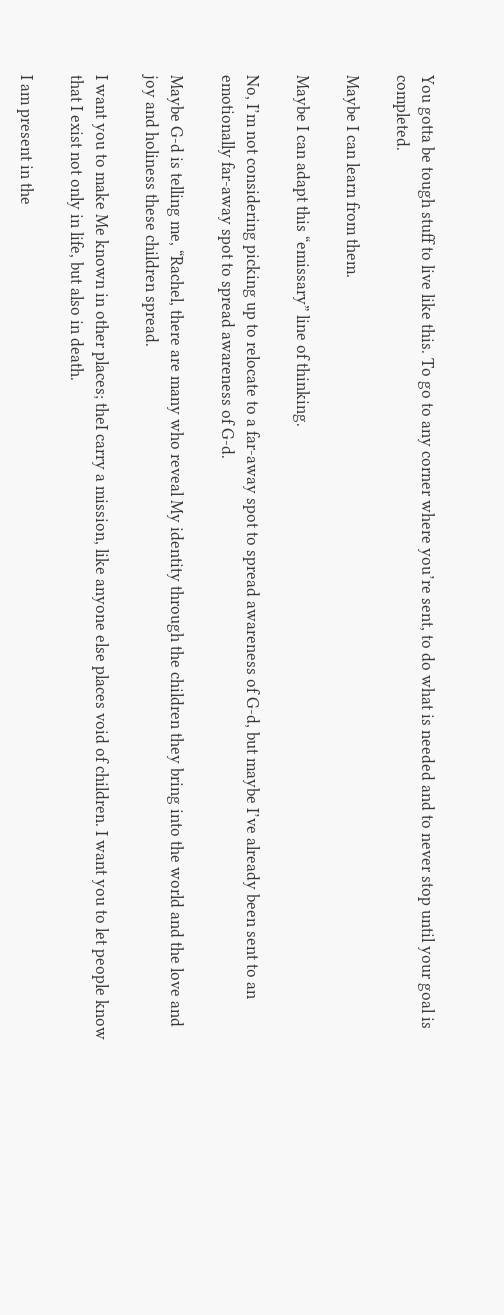You gotta be tough stuff to live like this. To go to any corner where you’re sent, to do what is needed and to never stop until your goal is completed.

Maybe I can learn from them.

Maybe I can adapt this “emissary” line of thinking.

No, I’m not considering picking up to relocate to a far-away spot to spread awareness of G‑d, but maybe I’ve already been sent to an emotionally far-away spot to spread awareness of G‑d.

Maybe G‑d is telling me, “Rachel, there are many who reveal My identity through the children they bring into the world and the love and joy and holiness these children spread.

I want you to make Me known in other places; theI carry a mission, like anyone else places void of children. I want you to let people know that I exist not only in life, but also in death.

I am present in the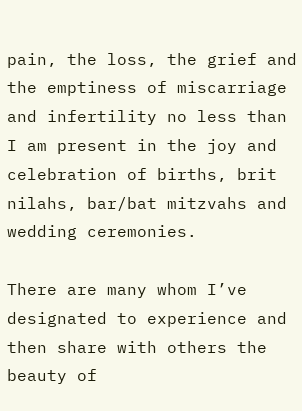pain, the loss, the grief and the emptiness of miscarriage and infertility no less than I am present in the joy and celebration of births, brit nilahs, bar/bat mitzvahs and wedding ceremonies.

There are many whom I’ve designated to experience and then share with others the beauty of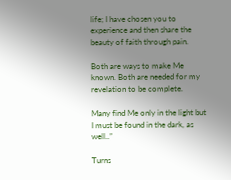life; I have chosen you to experience and then share the beauty of faith through pain.

Both are ways to make Me known. Both are needed for my revelation to be complete.

Many find Me only in the light but I must be found in the dark, as well..”

Turns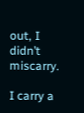out, I didn’t miscarry.

I carry a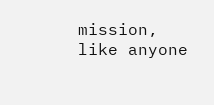mission, like anyone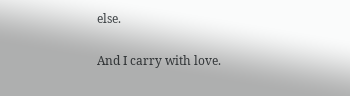else.

And I carry with love.